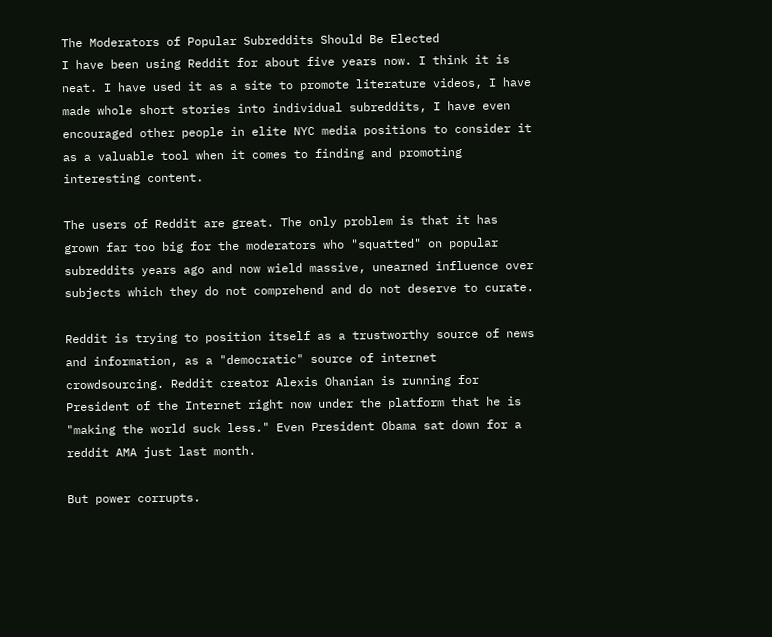The Moderators of Popular Subreddits Should Be Elected
I have been using Reddit for about five years now. I think it is neat. I have used it as a site to promote literature videos, I have made whole short stories into individual subreddits, I have even encouraged other people in elite NYC media positions to consider it as a valuable tool when it comes to finding and promoting interesting content.

The users of Reddit are great. The only problem is that it has grown far too big for the moderators who "squatted" on popular subreddits years ago and now wield massive, unearned influence over subjects which they do not comprehend and do not deserve to curate.

Reddit is trying to position itself as a trustworthy source of news and information, as a "democratic" source of internet crowdsourcing. Reddit creator Alexis Ohanian is running for President of the Internet right now under the platform that he is "making the world suck less." Even President Obama sat down for a reddit AMA just last month.

But power corrupts.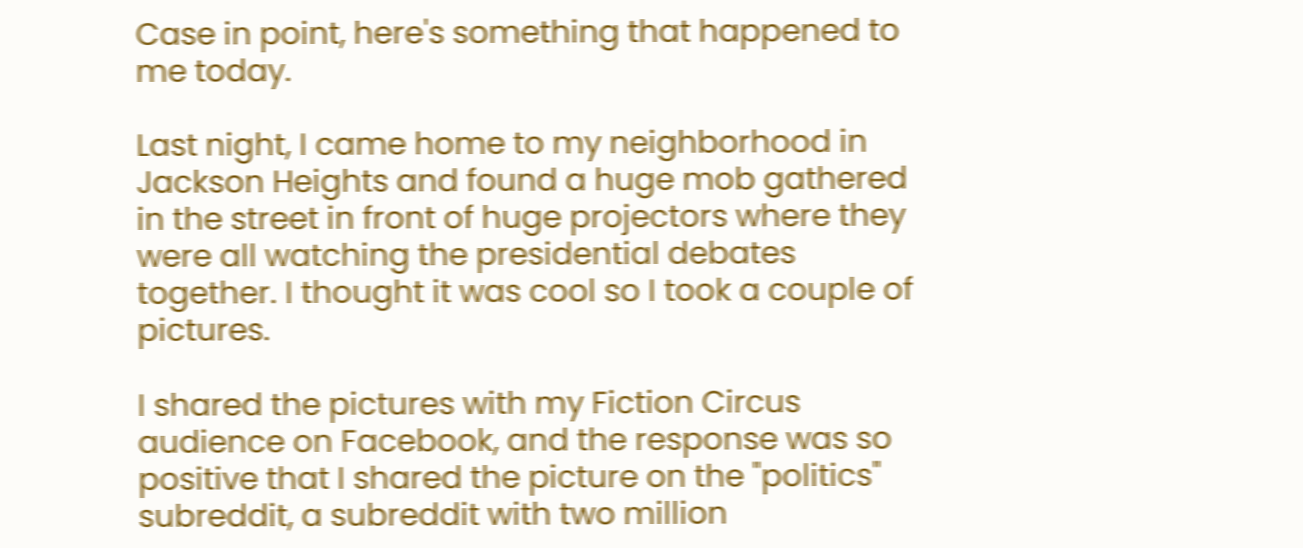Case in point, here's something that happened to me today.

Last night, I came home to my neighborhood in Jackson Heights and found a huge mob gathered in the street in front of huge projectors where they were all watching the presidential debates together. I thought it was cool so I took a couple of pictures.

I shared the pictures with my Fiction Circus audience on Facebook, and the response was so positive that I shared the picture on the "politics" subreddit, a subreddit with two million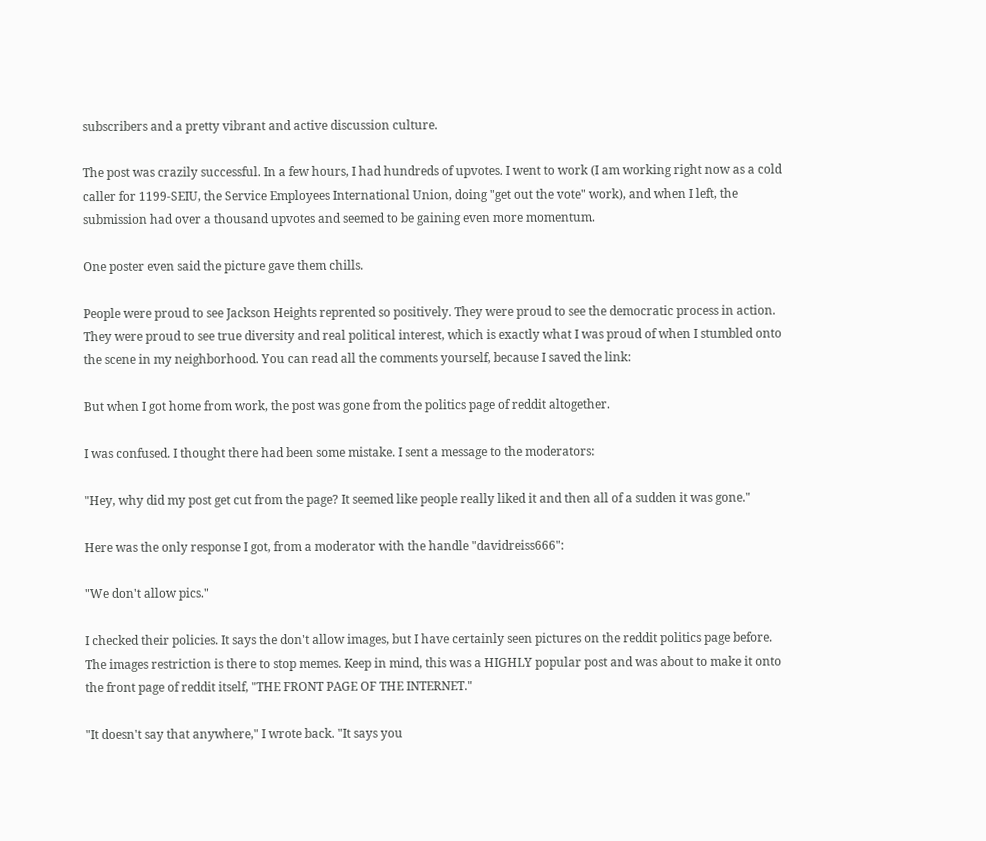subscribers and a pretty vibrant and active discussion culture.

The post was crazily successful. In a few hours, I had hundreds of upvotes. I went to work (I am working right now as a cold caller for 1199-SEIU, the Service Employees International Union, doing "get out the vote" work), and when I left, the submission had over a thousand upvotes and seemed to be gaining even more momentum.

One poster even said the picture gave them chills.

People were proud to see Jackson Heights reprented so positively. They were proud to see the democratic process in action. They were proud to see true diversity and real political interest, which is exactly what I was proud of when I stumbled onto the scene in my neighborhood. You can read all the comments yourself, because I saved the link:

But when I got home from work, the post was gone from the politics page of reddit altogether.

I was confused. I thought there had been some mistake. I sent a message to the moderators:

"Hey, why did my post get cut from the page? It seemed like people really liked it and then all of a sudden it was gone."

Here was the only response I got, from a moderator with the handle "davidreiss666":

"We don't allow pics."

I checked their policies. It says the don't allow images, but I have certainly seen pictures on the reddit politics page before. The images restriction is there to stop memes. Keep in mind, this was a HIGHLY popular post and was about to make it onto the front page of reddit itself, "THE FRONT PAGE OF THE INTERNET."

"It doesn't say that anywhere," I wrote back. "It says you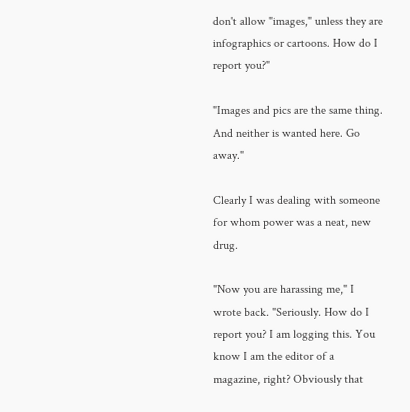don't allow "images," unless they are infographics or cartoons. How do I report you?"

"Images and pics are the same thing. And neither is wanted here. Go away."

Clearly I was dealing with someone for whom power was a neat, new drug.

"Now you are harassing me," I wrote back. "Seriously. How do I report you? I am logging this. You know I am the editor of a magazine, right? Obviously that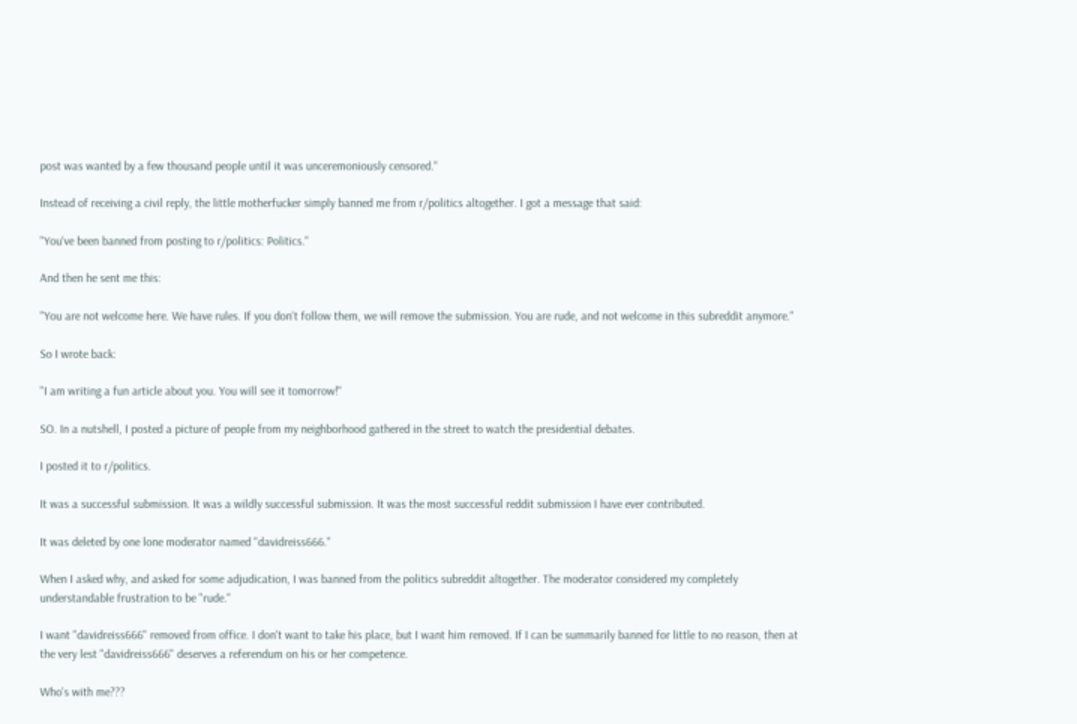post was wanted by a few thousand people until it was unceremoniously censored."

Instead of receiving a civil reply, the little motherfucker simply banned me from r/politics altogether. I got a message that said:

"You've been banned from posting to r/politics: Politics."

And then he sent me this:

"You are not welcome here. We have rules. If you don't follow them, we will remove the submission. You are rude, and not welcome in this subreddit anymore."

So I wrote back:

"I am writing a fun article about you. You will see it tomorrow!"

SO. In a nutshell, I posted a picture of people from my neighborhood gathered in the street to watch the presidential debates.

I posted it to r/politics.

It was a successful submission. It was a wildly successful submission. It was the most successful reddit submission I have ever contributed.

It was deleted by one lone moderator named "davidreiss666."

When I asked why, and asked for some adjudication, I was banned from the politics subreddit altogether. The moderator considered my completely understandable frustration to be "rude."

I want "davidreiss666" removed from office. I don't want to take his place, but I want him removed. If I can be summarily banned for little to no reason, then at the very lest "davidreiss666" deserves a referendum on his or her competence.

Who's with me???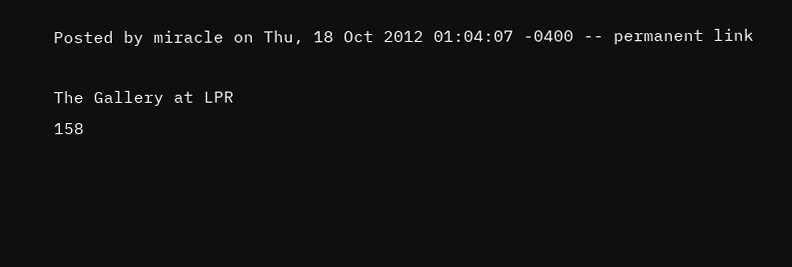Posted by miracle on Thu, 18 Oct 2012 01:04:07 -0400 -- permanent link

The Gallery at LPR
158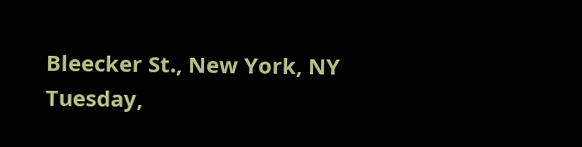Bleecker St., New York, NY
Tuesday,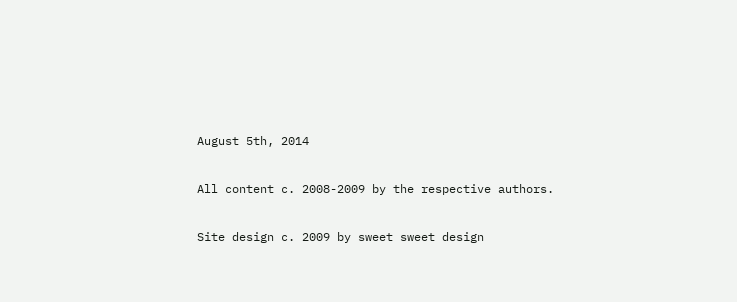August 5th, 2014

All content c. 2008-2009 by the respective authors.

Site design c. 2009 by sweet sweet design